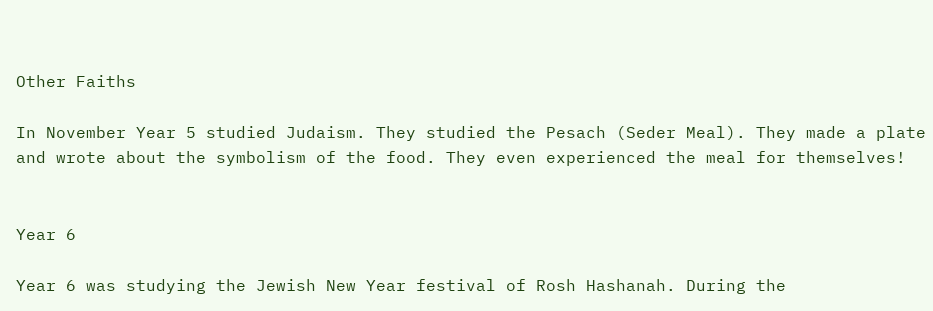Other Faiths

In November Year 5 studied Judaism. They studied the Pesach (Seder Meal). They made a plate and wrote about the symbolism of the food. They even experienced the meal for themselves!


Year 6

Year 6 was studying the Jewish New Year festival of Rosh Hashanah. During the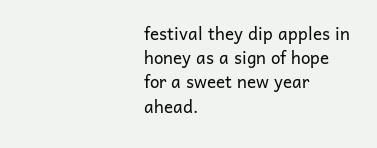festival they dip apples in honey as a sign of hope for a sweet new year ahead.